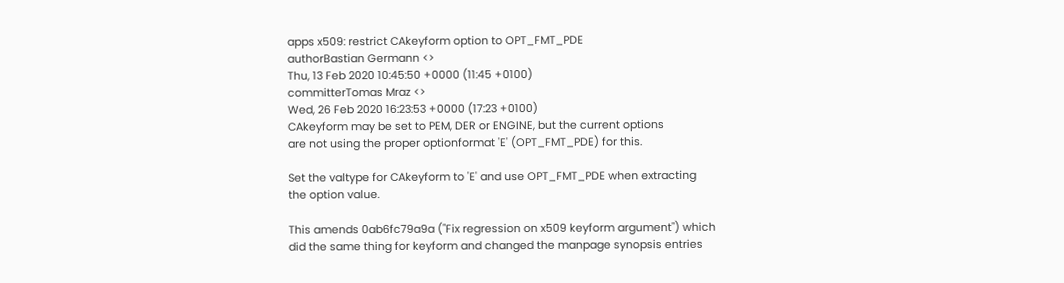apps x509: restrict CAkeyform option to OPT_FMT_PDE
authorBastian Germann <>
Thu, 13 Feb 2020 10:45:50 +0000 (11:45 +0100)
committerTomas Mraz <>
Wed, 26 Feb 2020 16:23:53 +0000 (17:23 +0100)
CAkeyform may be set to PEM, DER or ENGINE, but the current options
are not using the proper optionformat 'E' (OPT_FMT_PDE) for this.

Set the valtype for CAkeyform to 'E' and use OPT_FMT_PDE when extracting
the option value.

This amends 0ab6fc79a9a ("Fix regression on x509 keyform argument") which
did the same thing for keyform and changed the manpage synopsis entries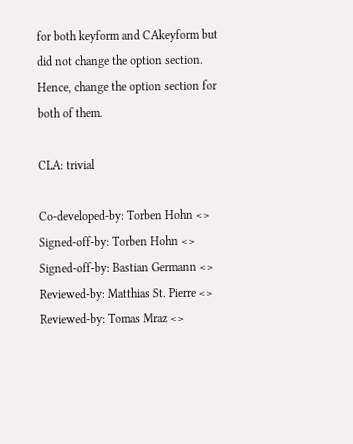for both keyform and CAkeyform but did not change the option section.
Hence, change the option section for both of them.

CLA: trivial

Co-developed-by: Torben Hohn <>
Signed-off-by: Torben Hohn <>
Signed-off-by: Bastian Germann <>
Reviewed-by: Matthias St. Pierre <>
Reviewed-by: Tomas Mraz <>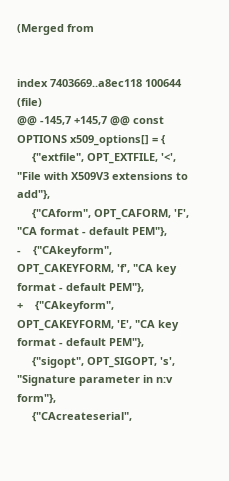(Merged from


index 7403669..a8ec118 100644 (file)
@@ -145,7 +145,7 @@ const OPTIONS x509_options[] = {
     {"extfile", OPT_EXTFILE, '<', "File with X509V3 extensions to add"},
     {"CAform", OPT_CAFORM, 'F', "CA format - default PEM"},
-    {"CAkeyform", OPT_CAKEYFORM, 'f', "CA key format - default PEM"},
+    {"CAkeyform", OPT_CAKEYFORM, 'E', "CA key format - default PEM"},
     {"sigopt", OPT_SIGOPT, 's', "Signature parameter in n:v form"},
     {"CAcreateserial",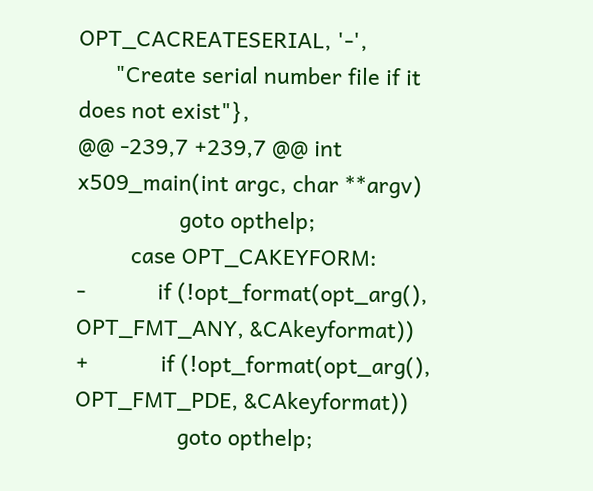OPT_CACREATESERIAL, '-',
      "Create serial number file if it does not exist"},
@@ -239,7 +239,7 @@ int x509_main(int argc, char **argv)
                 goto opthelp;
         case OPT_CAKEYFORM:
-            if (!opt_format(opt_arg(), OPT_FMT_ANY, &CAkeyformat))
+            if (!opt_format(opt_arg(), OPT_FMT_PDE, &CAkeyformat))
                 goto opthelp;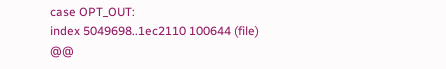case OPT_OUT:
index 5049698..1ec2110 100644 (file)
@@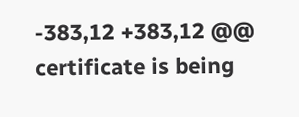-383,12 +383,12 @@ certificate is being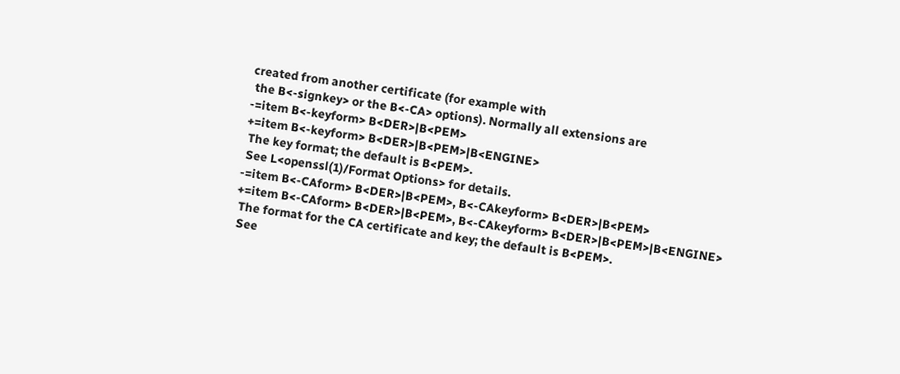created from another certificate (for example with
 the B<-signkey> or the B<-CA> options). Normally all extensions are
-=item B<-keyform> B<DER>|B<PEM>
+=item B<-keyform> B<DER>|B<PEM>|B<ENGINE>
 The key format; the default is B<PEM>.
 See L<openssl(1)/Format Options> for details.
-=item B<-CAform> B<DER>|B<PEM>, B<-CAkeyform> B<DER>|B<PEM>
+=item B<-CAform> B<DER>|B<PEM>, B<-CAkeyform> B<DER>|B<PEM>|B<ENGINE>
 The format for the CA certificate and key; the default is B<PEM>.
 See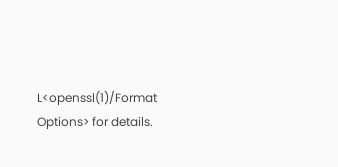L<openssl(1)/Format Options> for details.